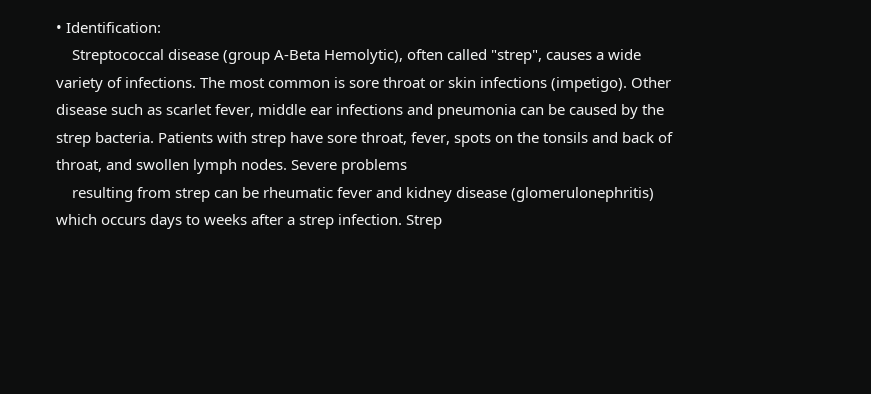• Identification:
    Streptococcal disease (group A‑Beta Hemolytic), often called "strep", causes a wide variety of infections. The most common is sore throat or skin infections (impetigo). Other disease such as scarlet fever, middle ear infections and pneumonia can be caused by the strep bacteria. Patients with strep have sore throat, fever, spots on the tonsils and back of throat, and swollen lymph nodes. Severe problems
    resulting from strep can be rheumatic fever and kidney disease (glomerulonephritis) which occurs days to weeks after a strep infection. Strep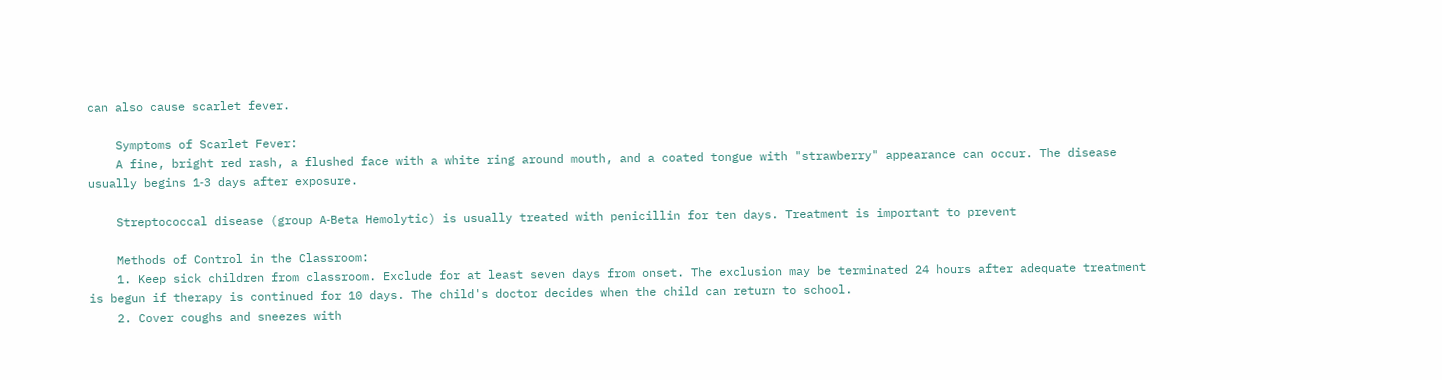can also cause scarlet fever.

    Symptoms of Scarlet Fever:
    A fine, bright red rash, a flushed face with a white ring around mouth, and a coated tongue with "strawberry" appearance can occur. The disease usually begins 1‑3 days after exposure.

    Streptococcal disease (group A‑Beta Hemolytic) is usually treated with penicillin for ten days. Treatment is important to prevent

    Methods of Control in the Classroom:
    1. Keep sick children from classroom. Exclude for at least seven days from onset. The exclusion may be terminated 24 hours after adequate treatment is begun if therapy is continued for 10 days. The child's doctor decides when the child can return to school.
    2. Cover coughs and sneezes with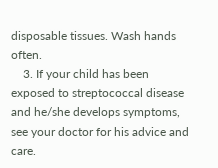disposable tissues. Wash hands often.
    3. If your child has been exposed to streptococcal disease and he/she develops symptoms, see your doctor for his advice and care.